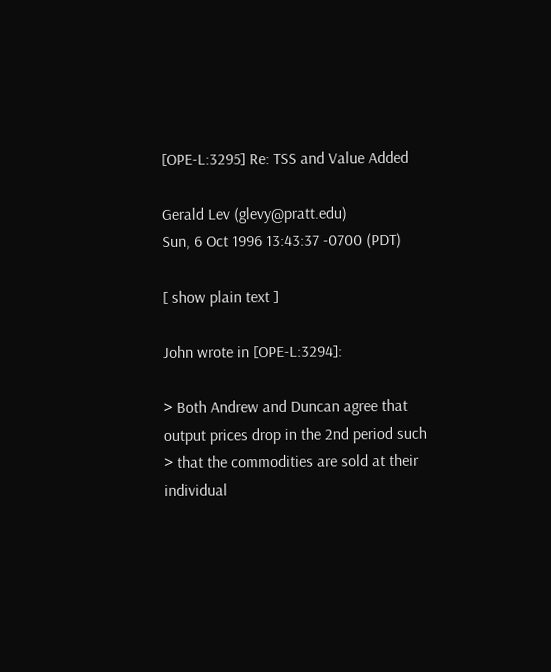[OPE-L:3295] Re: TSS and Value Added

Gerald Lev (glevy@pratt.edu)
Sun, 6 Oct 1996 13:43:37 -0700 (PDT)

[ show plain text ]

John wrote in [OPE-L:3294]:

> Both Andrew and Duncan agree that output prices drop in the 2nd period such
> that the commodities are sold at their individual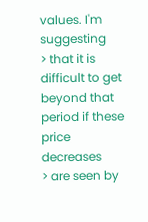values. I'm suggesting
> that it is difficult to get beyond that period if these price decreases
> are seen by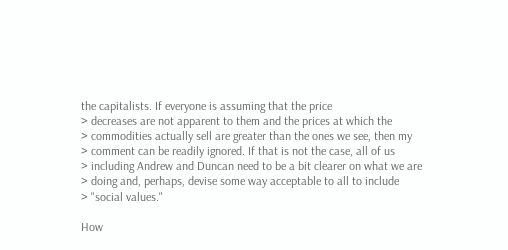the capitalists. If everyone is assuming that the price
> decreases are not apparent to them and the prices at which the
> commodities actually sell are greater than the ones we see, then my
> comment can be readily ignored. If that is not the case, all of us
> including Andrew and Duncan need to be a bit clearer on what we are
> doing and, perhaps, devise some way acceptable to all to include
> "social values."

How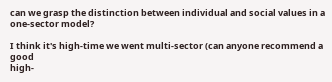can we grasp the distinction between individual and social values in a
one-sector model?

I think it's high-time we went multi-sector (can anyone recommend a good
high-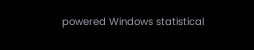powered Windows statistical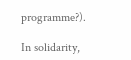programme?).

In solidarity,